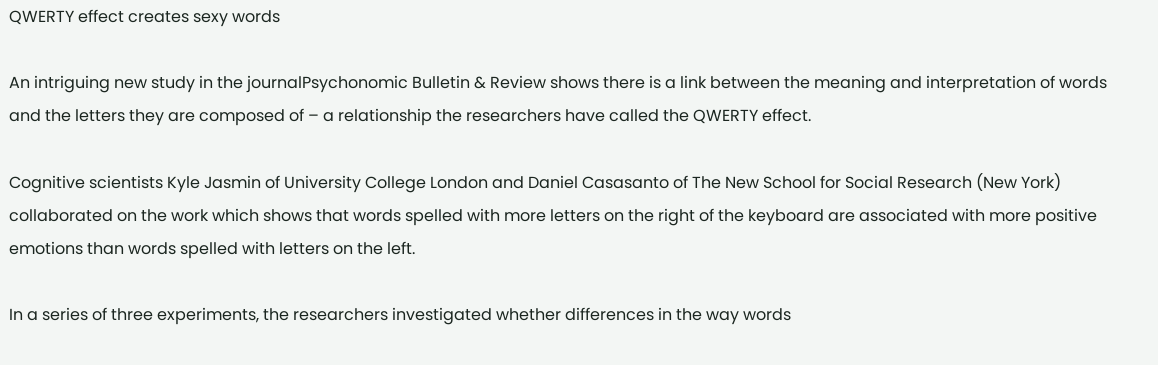QWERTY effect creates sexy words

An intriguing new study in the journalPsychonomic Bulletin & Review shows there is a link between the meaning and interpretation of words and the letters they are composed of – a relationship the researchers have called the QWERTY effect.

Cognitive scientists Kyle Jasmin of University College London and Daniel Casasanto of The New School for Social Research (New York) collaborated on the work which shows that words spelled with more letters on the right of the keyboard are associated with more positive emotions than words spelled with letters on the left.

In a series of three experiments, the researchers investigated whether differences in the way words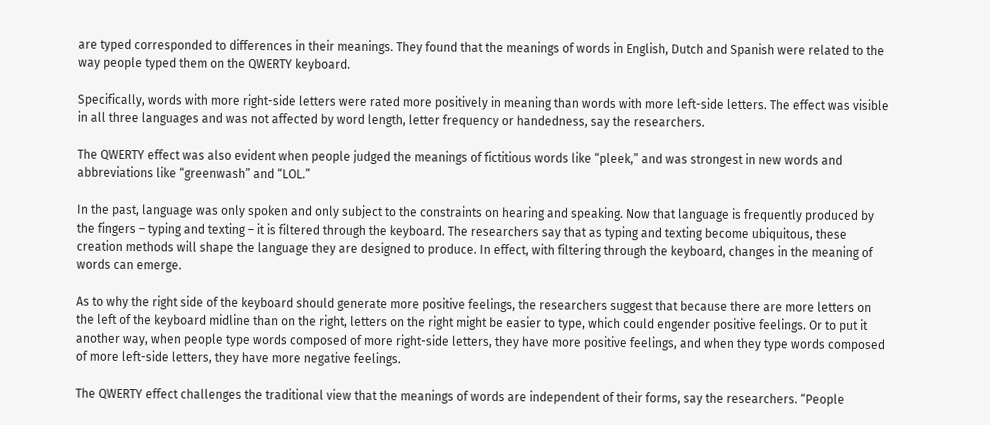are typed corresponded to differences in their meanings. They found that the meanings of words in English, Dutch and Spanish were related to the way people typed them on the QWERTY keyboard.

Specifically, words with more right-side letters were rated more positively in meaning than words with more left-side letters. The effect was visible in all three languages and was not affected by word length, letter frequency or handedness, say the researchers.

The QWERTY effect was also evident when people judged the meanings of fictitious words like “pleek,” and was strongest in new words and abbreviations like “greenwash” and “LOL.”

In the past, language was only spoken and only subject to the constraints on hearing and speaking. Now that language is frequently produced by the fingers – typing and texting – it is filtered through the keyboard. The researchers say that as typing and texting become ubiquitous, these creation methods will shape the language they are designed to produce. In effect, with filtering through the keyboard, changes in the meaning of words can emerge.

As to why the right side of the keyboard should generate more positive feelings, the researchers suggest that because there are more letters on the left of the keyboard midline than on the right, letters on the right might be easier to type, which could engender positive feelings. Or to put it another way, when people type words composed of more right-side letters, they have more positive feelings, and when they type words composed of more left-side letters, they have more negative feelings.

The QWERTY effect challenges the traditional view that the meanings of words are independent of their forms, say the researchers. “People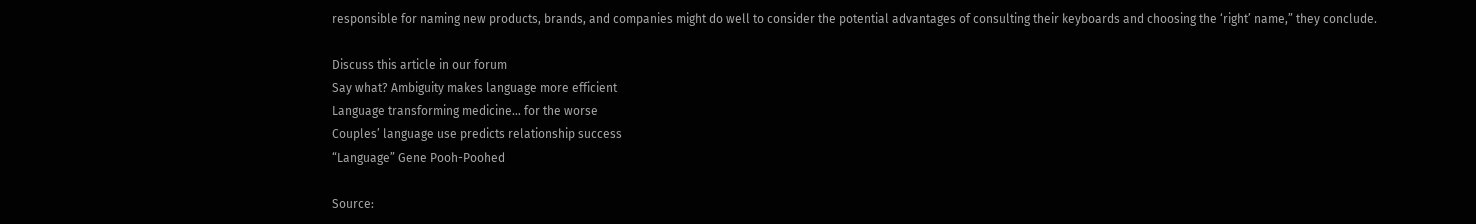responsible for naming new products, brands, and companies might do well to consider the potential advantages of consulting their keyboards and choosing the ‘right’ name,” they conclude.

Discuss this article in our forum
Say what? Ambiguity makes language more efficient
Language transforming medicine… for the worse
Couples’ language use predicts relationship success
“Language” Gene Pooh-Poohed

Source: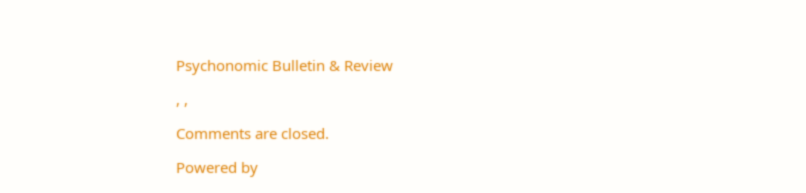Psychonomic Bulletin & Review

, ,

Comments are closed.

Powered by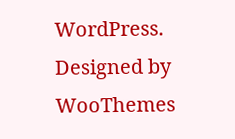WordPress. Designed by WooThemes